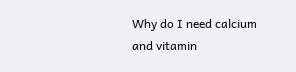Why do I need calcium and vitamin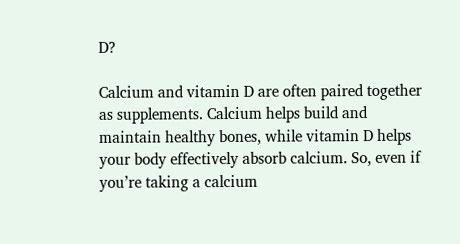D?

Calcium and vitamin D are often paired together as supplements. Calcium helps build and maintain healthy bones, while vitamin D helps your body effectively absorb calcium. So, even if you’re taking a calcium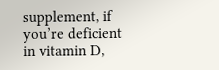supplement, if you’re deficient in vitamin D,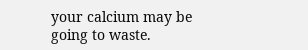your calcium may be going to waste.